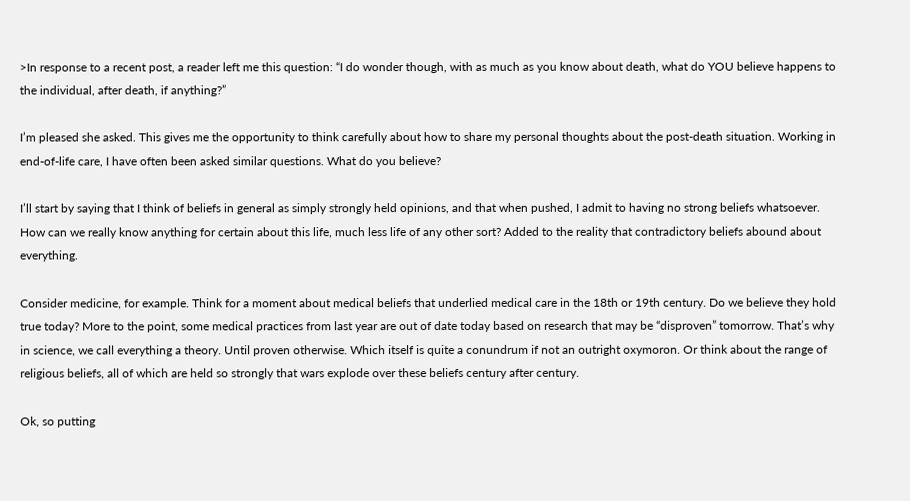>In response to a recent post, a reader left me this question: “I do wonder though, with as much as you know about death, what do YOU believe happens to the individual, after death, if anything?”

I’m pleased she asked. This gives me the opportunity to think carefully about how to share my personal thoughts about the post-death situation. Working in end-of-life care, I have often been asked similar questions. What do you believe?

I’ll start by saying that I think of beliefs in general as simply strongly held opinions, and that when pushed, I admit to having no strong beliefs whatsoever. How can we really know anything for certain about this life, much less life of any other sort? Added to the reality that contradictory beliefs abound about everything.

Consider medicine, for example. Think for a moment about medical beliefs that underlied medical care in the 18th or 19th century. Do we believe they hold true today? More to the point, some medical practices from last year are out of date today based on research that may be “disproven” tomorrow. That’s why in science, we call everything a theory. Until proven otherwise. Which itself is quite a conundrum if not an outright oxymoron. Or think about the range of religious beliefs, all of which are held so strongly that wars explode over these beliefs century after century.

Ok, so putting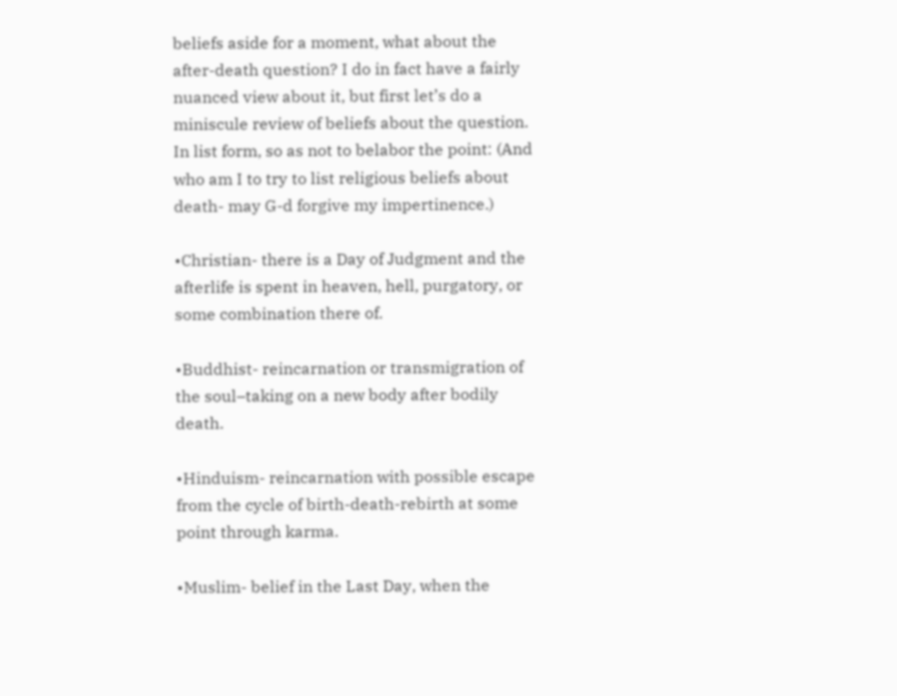beliefs aside for a moment, what about the after-death question? I do in fact have a fairly nuanced view about it, but first let’s do a miniscule review of beliefs about the question. In list form, so as not to belabor the point: (And who am I to try to list religious beliefs about death- may G-d forgive my impertinence.)

•Christian- there is a Day of Judgment and the afterlife is spent in heaven, hell, purgatory, or some combination there of.

•Buddhist- reincarnation or transmigration of the soul–taking on a new body after bodily death.

•Hinduism- reincarnation with possible escape from the cycle of birth-death-rebirth at some point through karma.

•Muslim- belief in the Last Day, when the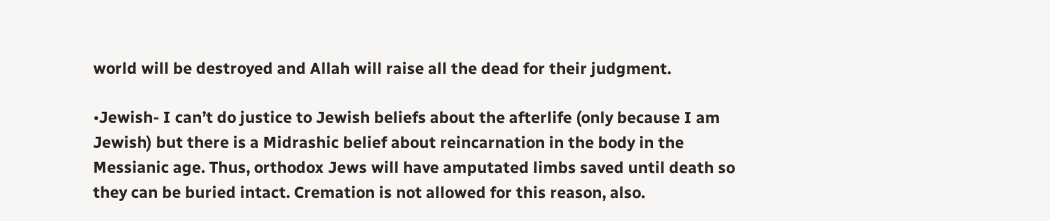world will be destroyed and Allah will raise all the dead for their judgment.

•Jewish- I can’t do justice to Jewish beliefs about the afterlife (only because I am Jewish) but there is a Midrashic belief about reincarnation in the body in the Messianic age. Thus, orthodox Jews will have amputated limbs saved until death so they can be buried intact. Cremation is not allowed for this reason, also.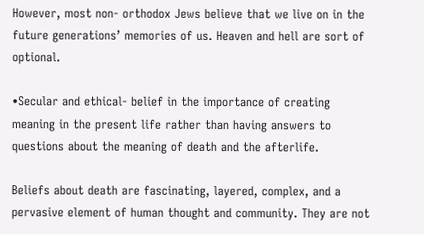However, most non- orthodox Jews believe that we live on in the future generations’ memories of us. Heaven and hell are sort of optional.

•Secular and ethical- belief in the importance of creating meaning in the present life rather than having answers to questions about the meaning of death and the afterlife.

Beliefs about death are fascinating, layered, complex, and a pervasive element of human thought and community. They are not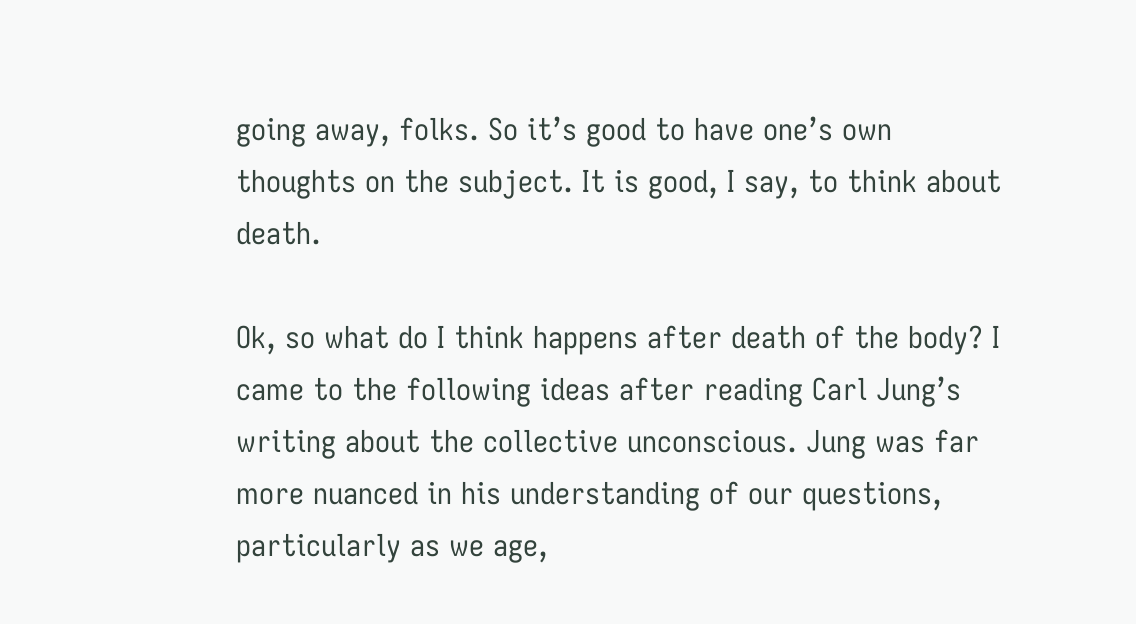going away, folks. So it’s good to have one’s own thoughts on the subject. It is good, I say, to think about death.

Ok, so what do I think happens after death of the body? I came to the following ideas after reading Carl Jung’s writing about the collective unconscious. Jung was far more nuanced in his understanding of our questions, particularly as we age,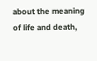about the meaning of life and death,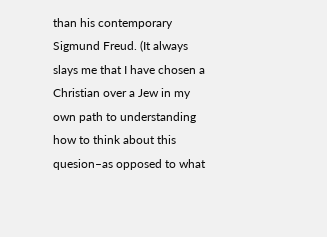than his contemporary Sigmund Freud. (It always slays me that I have chosen a Christian over a Jew in my own path to understanding how to think about this quesion–as opposed to what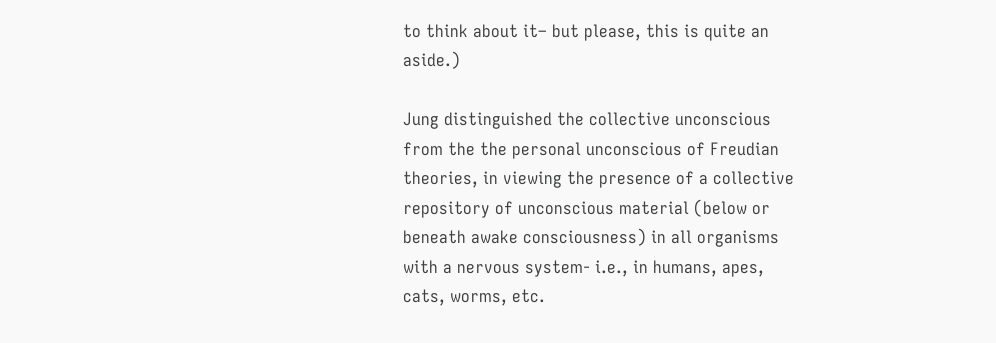to think about it– but please, this is quite an aside.)

Jung distinguished the collective unconscious from the the personal unconscious of Freudian theories, in viewing the presence of a collective repository of unconscious material (below or beneath awake consciousness) in all organisms with a nervous system- i.e., in humans, apes, cats, worms, etc.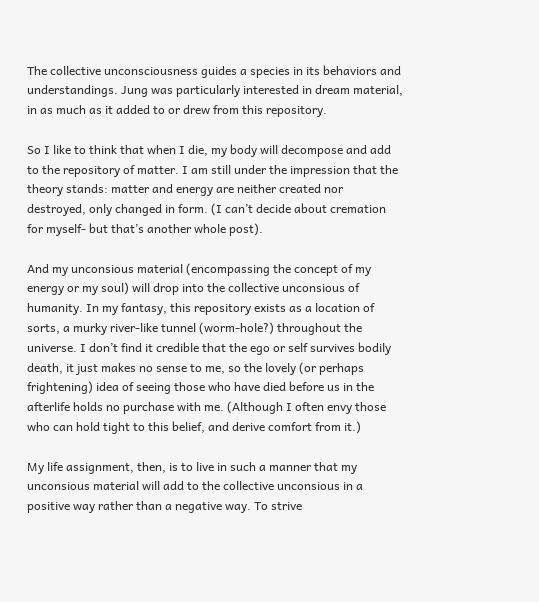The collective unconsciousness guides a species in its behaviors and understandings. Jung was particularly interested in dream material, in as much as it added to or drew from this repository.

So I like to think that when I die, my body will decompose and add to the repository of matter. I am still under the impression that the theory stands: matter and energy are neither created nor destroyed, only changed in form. (I can’t decide about cremation for myself- but that’s another whole post).

And my unconsious material (encompassing the concept of my energy or my soul) will drop into the collective unconsious of humanity. In my fantasy, this repository exists as a location of sorts, a murky river-like tunnel (worm-hole?) throughout the universe. I don’t find it credible that the ego or self survives bodily death, it just makes no sense to me, so the lovely (or perhaps frightening) idea of seeing those who have died before us in the afterlife holds no purchase with me. (Although I often envy those who can hold tight to this belief, and derive comfort from it.)

My life assignment, then, is to live in such a manner that my unconsious material will add to the collective unconsious in a positive way rather than a negative way. To strive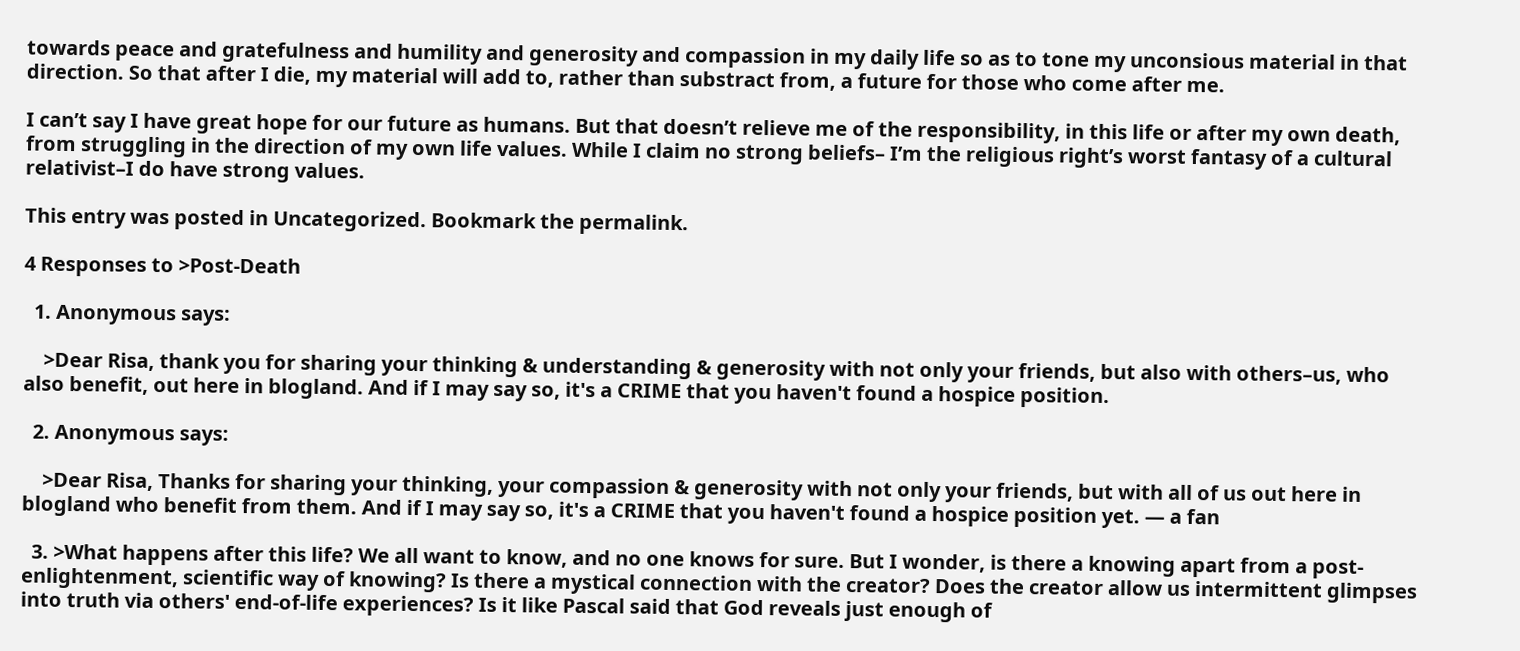towards peace and gratefulness and humility and generosity and compassion in my daily life so as to tone my unconsious material in that direction. So that after I die, my material will add to, rather than substract from, a future for those who come after me.

I can’t say I have great hope for our future as humans. But that doesn’t relieve me of the responsibility, in this life or after my own death, from struggling in the direction of my own life values. While I claim no strong beliefs– I’m the religious right’s worst fantasy of a cultural relativist–I do have strong values.

This entry was posted in Uncategorized. Bookmark the permalink.

4 Responses to >Post-Death

  1. Anonymous says:

    >Dear Risa, thank you for sharing your thinking & understanding & generosity with not only your friends, but also with others–us, who also benefit, out here in blogland. And if I may say so, it's a CRIME that you haven't found a hospice position.

  2. Anonymous says:

    >Dear Risa, Thanks for sharing your thinking, your compassion & generosity with not only your friends, but with all of us out here in blogland who benefit from them. And if I may say so, it's a CRIME that you haven't found a hospice position yet. — a fan

  3. >What happens after this life? We all want to know, and no one knows for sure. But I wonder, is there a knowing apart from a post-enlightenment, scientific way of knowing? Is there a mystical connection with the creator? Does the creator allow us intermittent glimpses into truth via others' end-of-life experiences? Is it like Pascal said that God reveals just enough of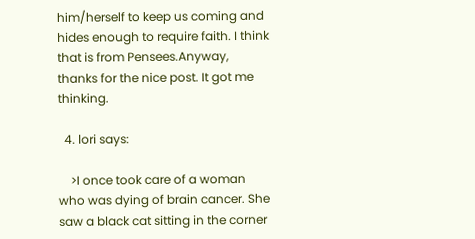him/herself to keep us coming and hides enough to require faith. I think that is from Pensees.Anyway, thanks for the nice post. It got me thinking.

  4. lori says:

    >I once took care of a woman who was dying of brain cancer. She saw a black cat sitting in the corner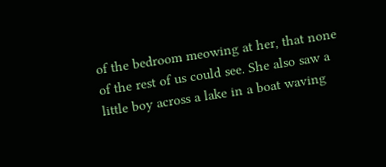of the bedroom meowing at her, that none of the rest of us could see. She also saw a little boy across a lake in a boat waving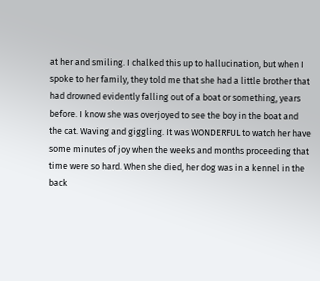at her and smiling. I chalked this up to hallucination, but when I spoke to her family, they told me that she had a little brother that had drowned evidently falling out of a boat or something, years before. I know she was overjoyed to see the boy in the boat and the cat. Waving and giggling. It was WONDERFUL to watch her have some minutes of joy when the weeks and months proceeding that time were so hard. When she died, her dog was in a kennel in the back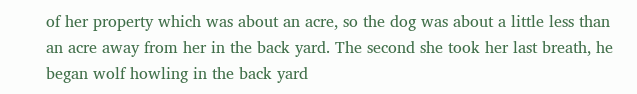of her property which was about an acre, so the dog was about a little less than an acre away from her in the back yard. The second she took her last breath, he began wolf howling in the back yard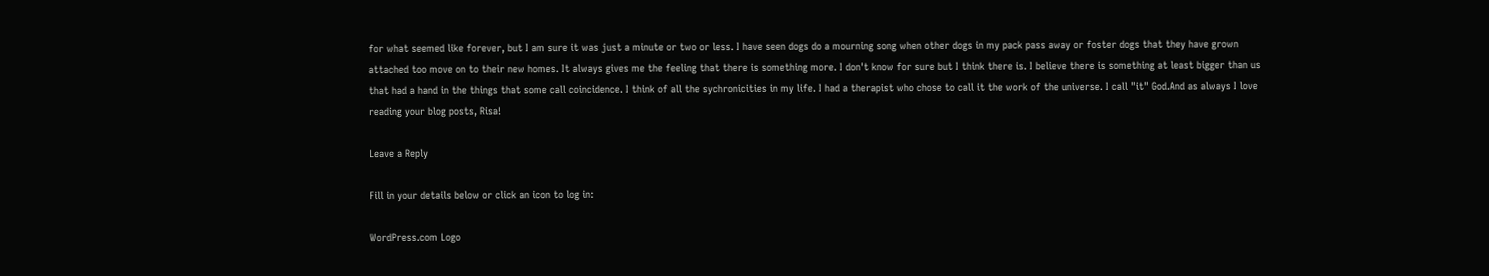for what seemed like forever, but I am sure it was just a minute or two or less. I have seen dogs do a mourning song when other dogs in my pack pass away or foster dogs that they have grown attached too move on to their new homes. It always gives me the feeling that there is something more. I don't know for sure but I think there is. I believe there is something at least bigger than us that had a hand in the things that some call coincidence. I think of all the sychronicities in my life. I had a therapist who chose to call it the work of the universe. I call "it" God.And as always I love reading your blog posts, Risa!

Leave a Reply

Fill in your details below or click an icon to log in:

WordPress.com Logo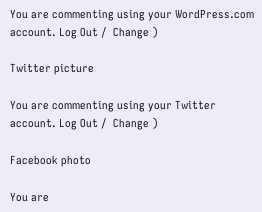You are commenting using your WordPress.com account. Log Out /  Change )

Twitter picture

You are commenting using your Twitter account. Log Out /  Change )

Facebook photo

You are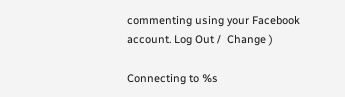commenting using your Facebook account. Log Out /  Change )

Connecting to %s